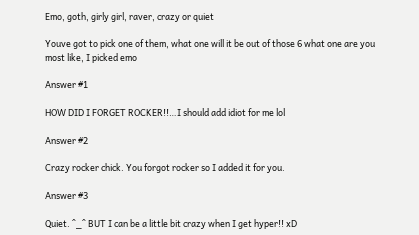Emo, goth, girly girl, raver, crazy or quiet

Youve got to pick one of them, what one will it be out of those 6 what one are you most like, I picked emo

Answer #1

HOW DID I FORGET ROCKER!!…I should add idiot for me lol

Answer #2

Crazy rocker chick. You forgot rocker so I added it for you.

Answer #3

Quiet. ^_^ BUT I can be a little bit crazy when I get hyper!! xD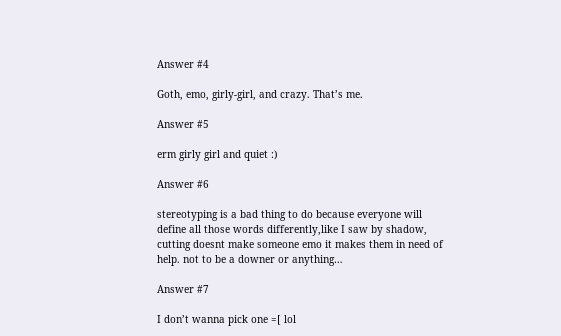Answer #4

Goth, emo, girly-girl, and crazy. That’s me.

Answer #5

erm girly girl and quiet :)

Answer #6

stereotyping is a bad thing to do because everyone will define all those words differently,like I saw by shadow, cutting doesnt make someone emo it makes them in need of help. not to be a downer or anything…

Answer #7

I don’t wanna pick one =[ lol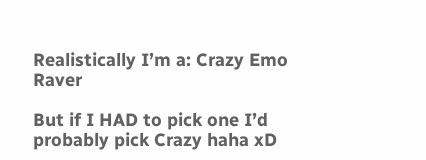Realistically I’m a: Crazy Emo Raver

But if I HAD to pick one I’d probably pick Crazy haha xD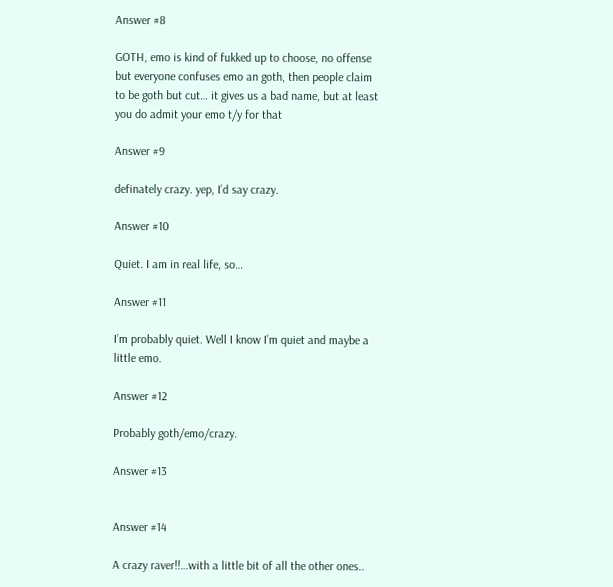Answer #8

GOTH, emo is kind of fukked up to choose, no offense but everyone confuses emo an goth, then people claim to be goth but cut… it gives us a bad name, but at least you do admit your emo t/y for that

Answer #9

definately crazy. yep, I’d say crazy.

Answer #10

Quiet. I am in real life, so…

Answer #11

I’m probably quiet. Well I know I’m quiet and maybe a little emo.

Answer #12

Probably goth/emo/crazy.

Answer #13


Answer #14

A crazy raver!!…with a little bit of all the other ones..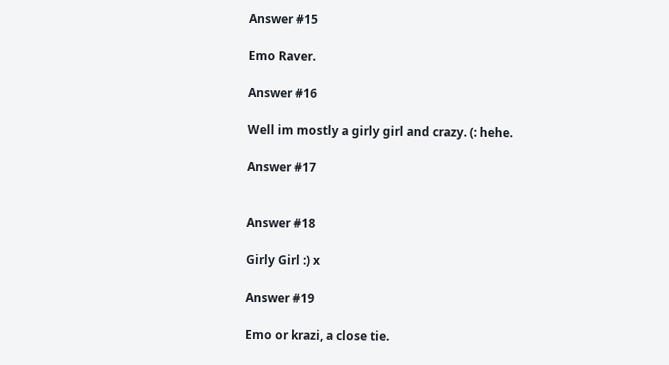Answer #15

Emo Raver.

Answer #16

Well im mostly a girly girl and crazy. (: hehe.

Answer #17


Answer #18

Girly Girl :) x

Answer #19

Emo or krazi, a close tie.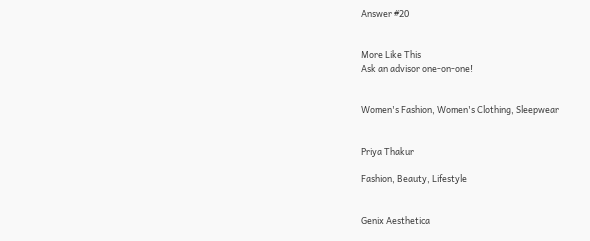Answer #20


More Like This
Ask an advisor one-on-one!


Women's Fashion, Women's Clothing, Sleepwear


Priya Thakur

Fashion, Beauty, Lifestyle


Genix Aesthetica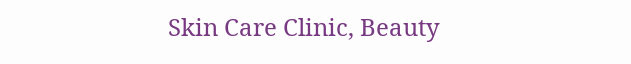Skin Care Clinic, Beauty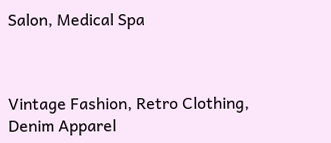Salon, Medical Spa



Vintage Fashion, Retro Clothing, Denim Apparel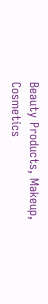Beauty Products, Makeup, Cosmetics